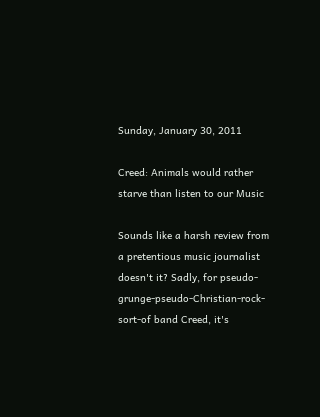Sunday, January 30, 2011

Creed: Animals would rather starve than listen to our Music

Sounds like a harsh review from a pretentious music journalist doesn't it? Sadly, for pseudo-grunge-pseudo-Christian-rock-sort-of band Creed, it's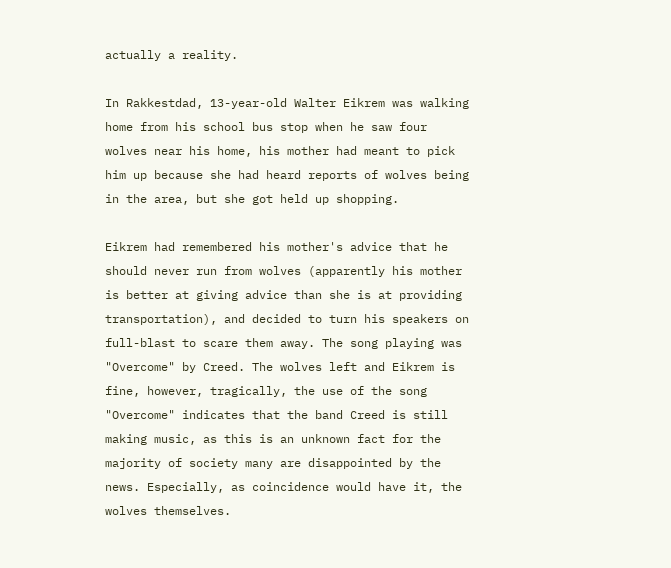actually a reality.

In Rakkestdad, 13-year-old Walter Eikrem was walking home from his school bus stop when he saw four wolves near his home, his mother had meant to pick him up because she had heard reports of wolves being in the area, but she got held up shopping.

Eikrem had remembered his mother's advice that he should never run from wolves (apparently his mother is better at giving advice than she is at providing transportation), and decided to turn his speakers on full-blast to scare them away. The song playing was "Overcome" by Creed. The wolves left and Eikrem is fine, however, tragically, the use of the song "Overcome" indicates that the band Creed is still making music, as this is an unknown fact for the majority of society many are disappointed by the news. Especially, as coincidence would have it, the wolves themselves.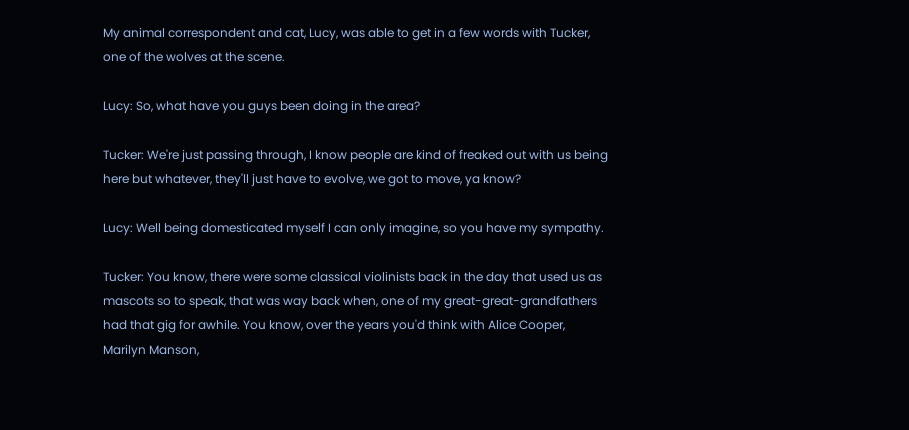My animal correspondent and cat, Lucy, was able to get in a few words with Tucker, one of the wolves at the scene.

Lucy: So, what have you guys been doing in the area?

Tucker: We're just passing through, I know people are kind of freaked out with us being here but whatever, they'll just have to evolve, we got to move, ya know?

Lucy: Well being domesticated myself I can only imagine, so you have my sympathy.

Tucker: You know, there were some classical violinists back in the day that used us as mascots so to speak, that was way back when, one of my great-great-grandfathers had that gig for awhile. You know, over the years you'd think with Alice Cooper, Marilyn Manson,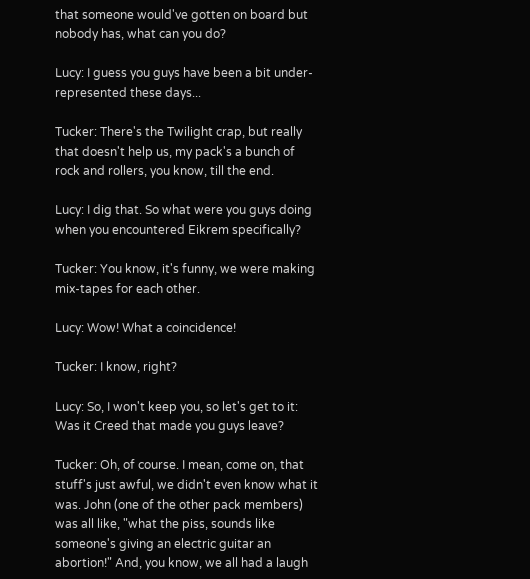that someone would've gotten on board but nobody has, what can you do?

Lucy: I guess you guys have been a bit under-represented these days...

Tucker: There's the Twilight crap, but really that doesn't help us, my pack's a bunch of rock and rollers, you know, till the end.

Lucy: I dig that. So what were you guys doing when you encountered Eikrem specifically?

Tucker: You know, it's funny, we were making mix-tapes for each other.

Lucy: Wow! What a coincidence!

Tucker: I know, right?

Lucy: So, I won't keep you, so let's get to it: Was it Creed that made you guys leave?

Tucker: Oh, of course. I mean, come on, that stuff's just awful, we didn't even know what it was. John (one of the other pack members) was all like, "what the piss, sounds like someone's giving an electric guitar an abortion!" And, you know, we all had a laugh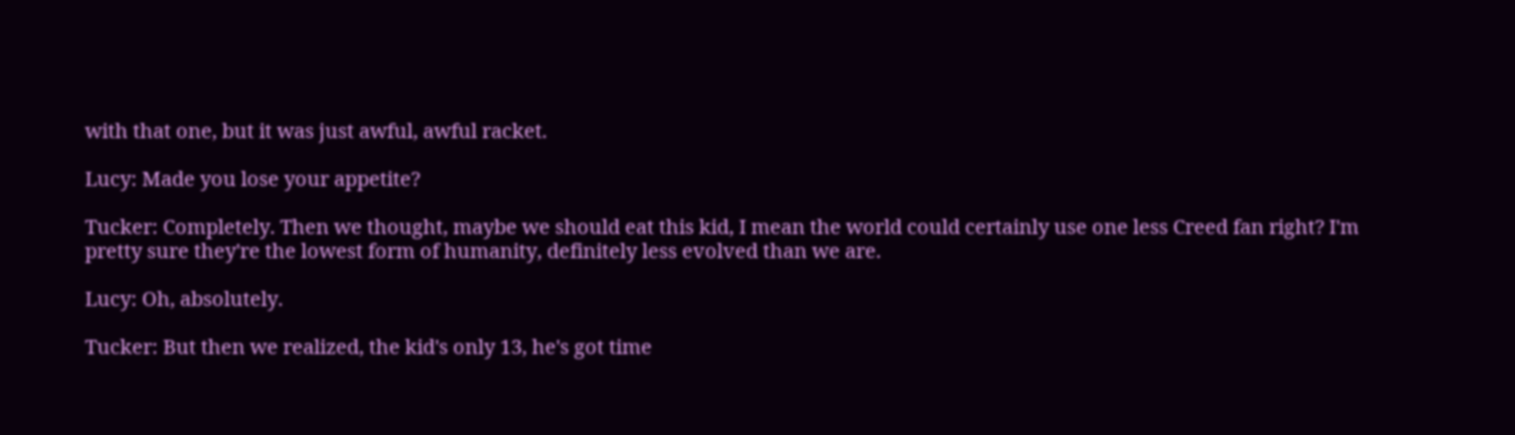with that one, but it was just awful, awful racket.

Lucy: Made you lose your appetite?

Tucker: Completely. Then we thought, maybe we should eat this kid, I mean the world could certainly use one less Creed fan right? I'm pretty sure they're the lowest form of humanity, definitely less evolved than we are.

Lucy: Oh, absolutely.

Tucker: But then we realized, the kid's only 13, he's got time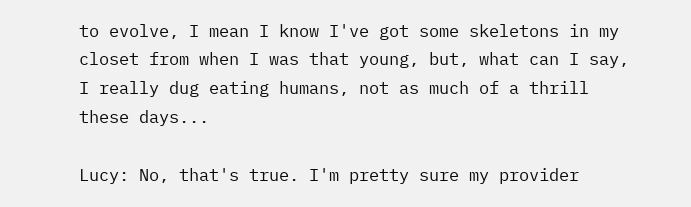to evolve, I mean I know I've got some skeletons in my closet from when I was that young, but, what can I say, I really dug eating humans, not as much of a thrill these days...

Lucy: No, that's true. I'm pretty sure my provider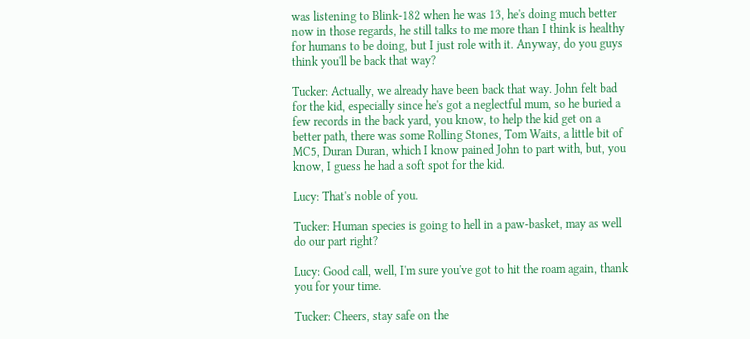was listening to Blink-182 when he was 13, he's doing much better now in those regards, he still talks to me more than I think is healthy for humans to be doing, but I just role with it. Anyway, do you guys think you'll be back that way?

Tucker: Actually, we already have been back that way. John felt bad for the kid, especially since he's got a neglectful mum, so he buried a few records in the back yard, you know, to help the kid get on a better path, there was some Rolling Stones, Tom Waits, a little bit of MC5, Duran Duran, which I know pained John to part with, but, you know, I guess he had a soft spot for the kid.

Lucy: That's noble of you.

Tucker: Human species is going to hell in a paw-basket, may as well do our part right?

Lucy: Good call, well, I'm sure you've got to hit the roam again, thank you for your time.

Tucker: Cheers, stay safe on the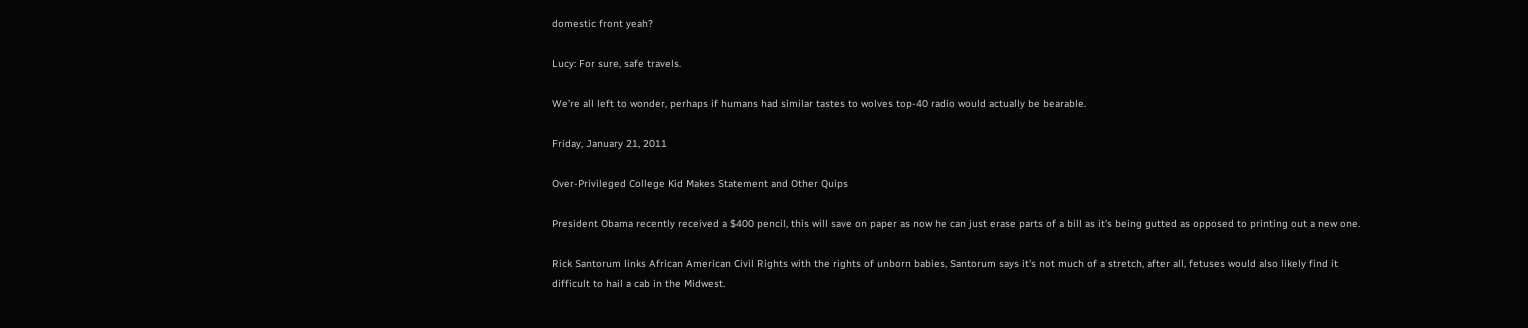domestic front yeah?

Lucy: For sure, safe travels.

We’re all left to wonder, perhaps if humans had similar tastes to wolves top-40 radio would actually be bearable.

Friday, January 21, 2011

Over-Privileged College Kid Makes Statement and Other Quips

President Obama recently received a $400 pencil, this will save on paper as now he can just erase parts of a bill as it's being gutted as opposed to printing out a new one.

Rick Santorum links African American Civil Rights with the rights of unborn babies, Santorum says it's not much of a stretch, after all, fetuses would also likely find it difficult to hail a cab in the Midwest.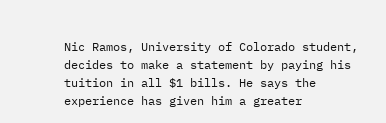Nic Ramos, University of Colorado student, decides to make a statement by paying his tuition in all $1 bills. He says the experience has given him a greater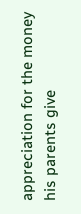appreciation for the money his parents give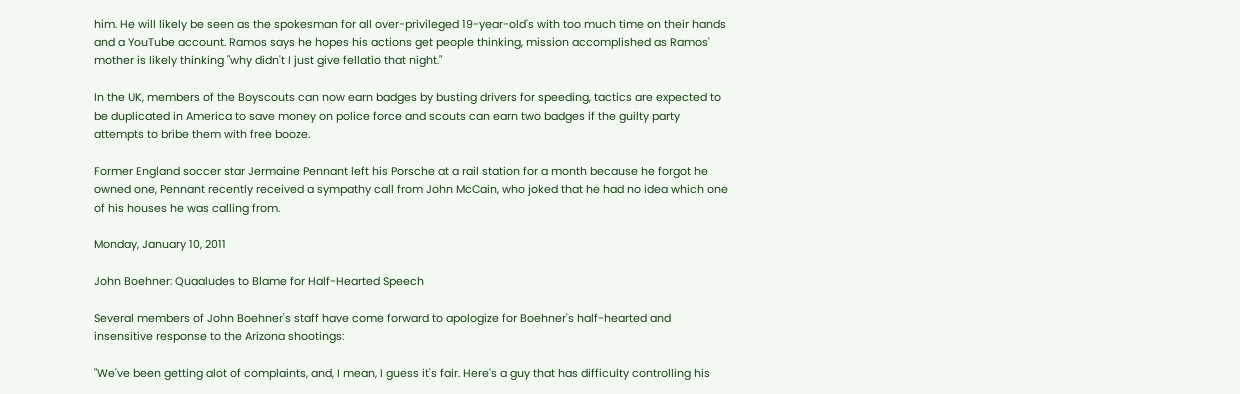him. He will likely be seen as the spokesman for all over-privileged 19-year-old's with too much time on their hands and a YouTube account. Ramos says he hopes his actions get people thinking, mission accomplished as Ramos' mother is likely thinking "why didn't I just give fellatio that night."

In the UK, members of the Boyscouts can now earn badges by busting drivers for speeding, tactics are expected to be duplicated in America to save money on police force and scouts can earn two badges if the guilty party attempts to bribe them with free booze.

Former England soccer star Jermaine Pennant left his Porsche at a rail station for a month because he forgot he owned one, Pennant recently received a sympathy call from John McCain, who joked that he had no idea which one of his houses he was calling from.

Monday, January 10, 2011

John Boehner: Quaaludes to Blame for Half-Hearted Speech

Several members of John Boehner's staff have come forward to apologize for Boehner's half-hearted and insensitive response to the Arizona shootings:

"We've been getting alot of complaints, and, I mean, I guess it's fair. Here's a guy that has difficulty controlling his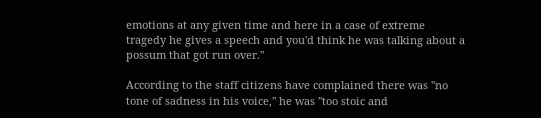emotions at any given time and here in a case of extreme tragedy he gives a speech and you'd think he was talking about a possum that got run over."

According to the staff citizens have complained there was "no tone of sadness in his voice," he was "too stoic and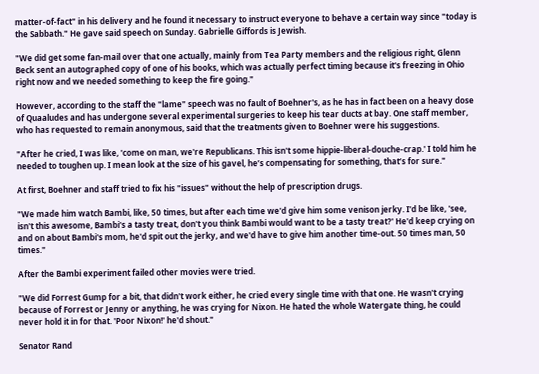matter-of-fact" in his delivery and he found it necessary to instruct everyone to behave a certain way since "today is the Sabbath." He gave said speech on Sunday. Gabrielle Giffords is Jewish.

"We did get some fan-mail over that one actually, mainly from Tea Party members and the religious right, Glenn Beck sent an autographed copy of one of his books, which was actually perfect timing because it's freezing in Ohio right now and we needed something to keep the fire going."

However, according to the staff the "lame" speech was no fault of Boehner's, as he has in fact been on a heavy dose of Quaaludes and has undergone several experimental surgeries to keep his tear ducts at bay. One staff member, who has requested to remain anonymous, said that the treatments given to Boehner were his suggestions.

"After he cried, I was like, 'come on man, we're Republicans. This isn't some hippie-liberal-douche-crap.' I told him he needed to toughen up. I mean look at the size of his gavel, he’s compensating for something, that’s for sure."

At first, Boehner and staff tried to fix his "issues" without the help of prescription drugs.

"We made him watch Bambi, like, 50 times, but after each time we'd give him some venison jerky. I'd be like, 'see, isn't this awesome, Bambi's a tasty treat, don't you think Bambi would want to be a tasty treat?' He'd keep crying on and on about Bambi's mom, he'd spit out the jerky, and we'd have to give him another time-out. 50 times man, 50 times."

After the Bambi experiment failed other movies were tried.

"We did Forrest Gump for a bit, that didn't work either, he cried every single time with that one. He wasn't crying because of Forrest or Jenny or anything, he was crying for Nixon. He hated the whole Watergate thing, he could never hold it in for that. 'Poor Nixon!' he'd shout."

Senator Rand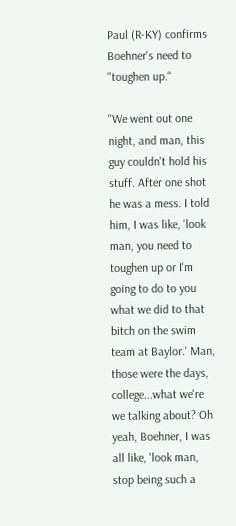Paul (R-KY) confirms Boehner's need to "toughen up."

"We went out one night, and man, this guy couldn't hold his stuff. After one shot he was a mess. I told him, I was like, 'look man, you need to toughen up or I'm going to do to you what we did to that bitch on the swim team at Baylor.' Man, those were the days, college...what we're we talking about? Oh yeah, Boehner, I was all like, 'look man, stop being such a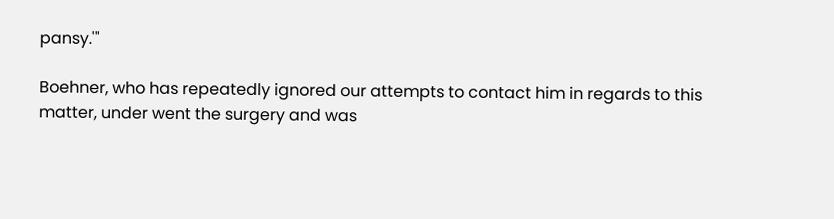pansy.'"

Boehner, who has repeatedly ignored our attempts to contact him in regards to this matter, under went the surgery and was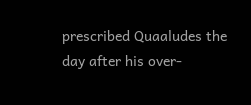prescribed Quaaludes the day after his over-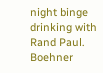night binge drinking with Rand Paul. Boehner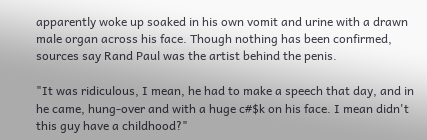apparently woke up soaked in his own vomit and urine with a drawn male organ across his face. Though nothing has been confirmed, sources say Rand Paul was the artist behind the penis.

"It was ridiculous, I mean, he had to make a speech that day, and in he came, hung-over and with a huge c#$k on his face. I mean didn't this guy have a childhood?"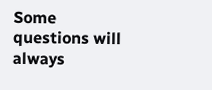Some questions will always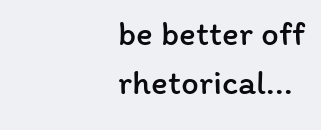be better off rhetorical...